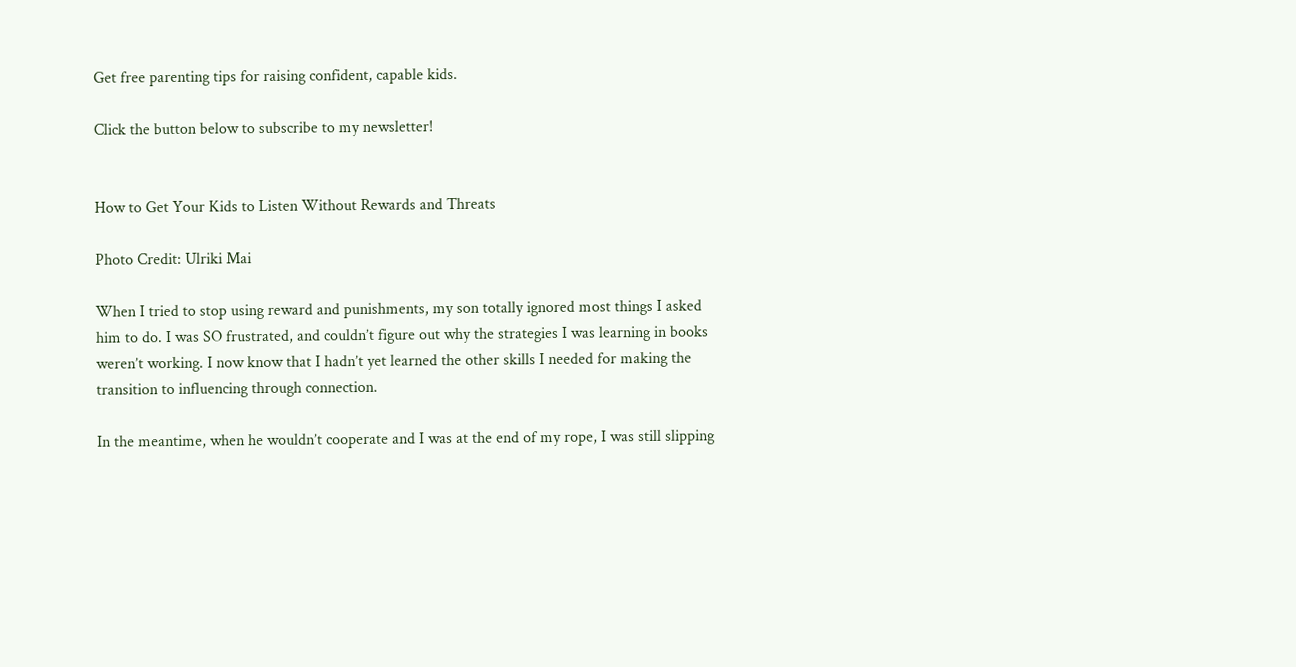Get free parenting tips for raising confident, capable kids.

Click the button below to subscribe to my newsletter!


How to Get Your Kids to Listen Without Rewards and Threats

Photo Credit: Ulriki Mai

When I tried to stop using reward and punishments, my son totally ignored most things I asked him to do. I was SO frustrated, and couldn’t figure out why the strategies I was learning in books weren’t working. I now know that I hadn’t yet learned the other skills I needed for making the transition to influencing through connection.

In the meantime, when he wouldn’t cooperate and I was at the end of my rope, I was still slipping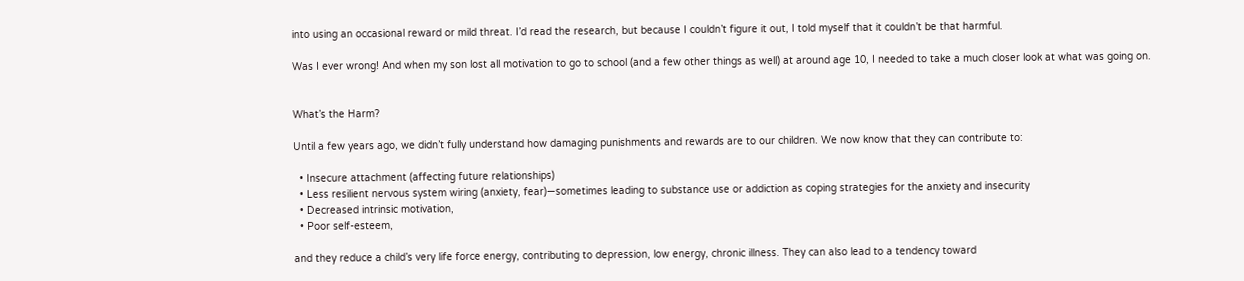into using an occasional reward or mild threat. I’d read the research, but because I couldn’t figure it out, I told myself that it couldn’t be that harmful.

Was I ever wrong! And when my son lost all motivation to go to school (and a few other things as well) at around age 10, I needed to take a much closer look at what was going on.


What’s the Harm?

Until a few years ago, we didn’t fully understand how damaging punishments and rewards are to our children. We now know that they can contribute to:

  • Insecure attachment (affecting future relationships)
  • Less resilient nervous system wiring (anxiety, fear)—sometimes leading to substance use or addiction as coping strategies for the anxiety and insecurity
  • Decreased intrinsic motivation,
  • Poor self-esteem,

and they reduce a child’s very life force energy, contributing to depression, low energy, chronic illness. They can also lead to a tendency toward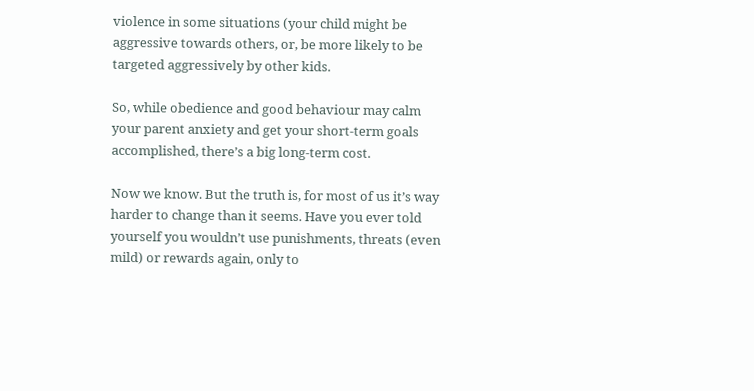violence in some situations (your child might be aggressive towards others, or, be more likely to be targeted aggressively by other kids.

So, while obedience and good behaviour may calm your parent anxiety and get your short-term goals accomplished, there’s a big long-term cost.

Now we know. But the truth is, for most of us it’s way harder to change than it seems. Have you ever told yourself you wouldn’t use punishments, threats (even mild) or rewards again, only to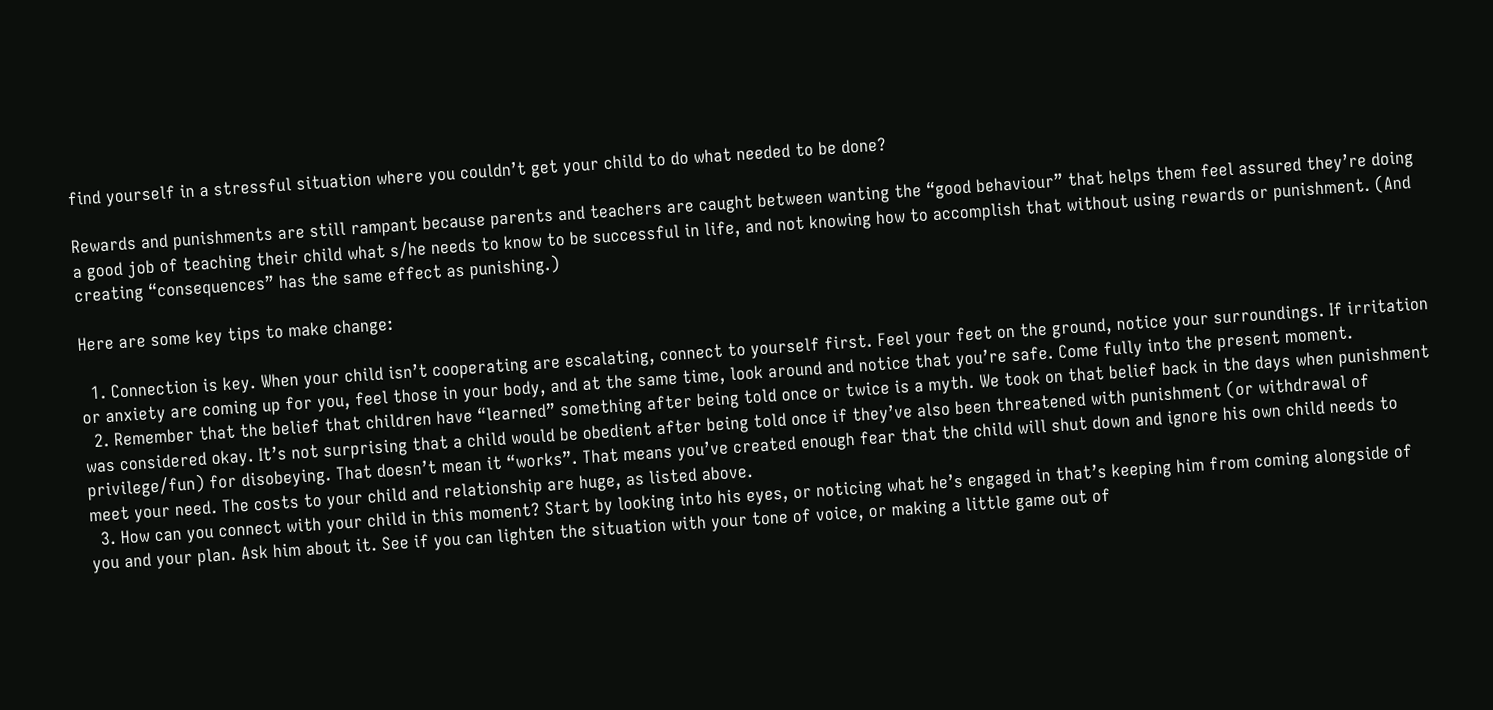find yourself in a stressful situation where you couldn’t get your child to do what needed to be done?

Rewards and punishments are still rampant because parents and teachers are caught between wanting the “good behaviour” that helps them feel assured they’re doing a good job of teaching their child what s/he needs to know to be successful in life, and not knowing how to accomplish that without using rewards or punishment. (And creating “consequences” has the same effect as punishing.)

Here are some key tips to make change:

  1. Connection is key. When your child isn’t cooperating are escalating, connect to yourself first. Feel your feet on the ground, notice your surroundings. If irritation or anxiety are coming up for you, feel those in your body, and at the same time, look around and notice that you’re safe. Come fully into the present moment.
  2. Remember that the belief that children have “learned” something after being told once or twice is a myth. We took on that belief back in the days when punishment was considered okay. It’s not surprising that a child would be obedient after being told once if they’ve also been threatened with punishment (or withdrawal of privilege/fun) for disobeying. That doesn’t mean it “works”. That means you’ve created enough fear that the child will shut down and ignore his own child needs to meet your need. The costs to your child and relationship are huge, as listed above.
  3. How can you connect with your child in this moment? Start by looking into his eyes, or noticing what he’s engaged in that’s keeping him from coming alongside of you and your plan. Ask him about it. See if you can lighten the situation with your tone of voice, or making a little game out of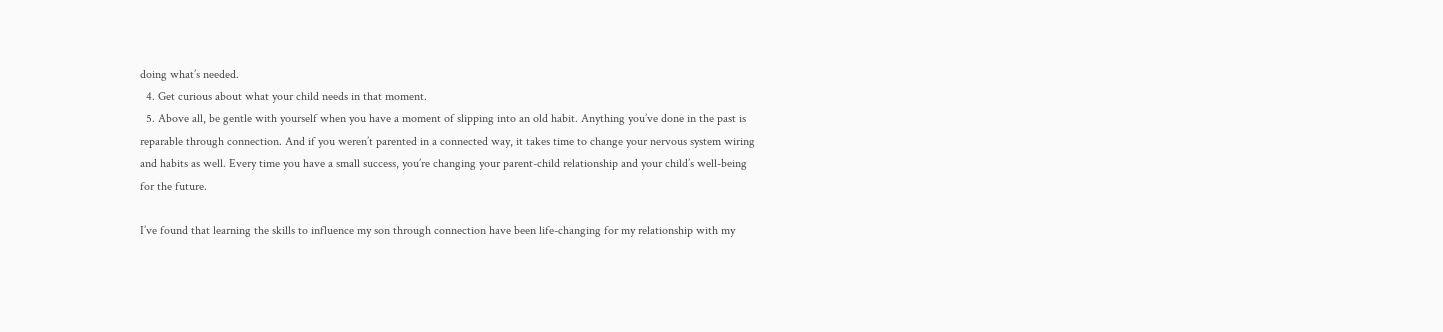doing what’s needed.
  4. Get curious about what your child needs in that moment.
  5. Above all, be gentle with yourself when you have a moment of slipping into an old habit. Anything you’ve done in the past is reparable through connection. And if you weren’t parented in a connected way, it takes time to change your nervous system wiring and habits as well. Every time you have a small success, you’re changing your parent-child relationship and your child’s well-being for the future.

I’ve found that learning the skills to influence my son through connection have been life-changing for my relationship with my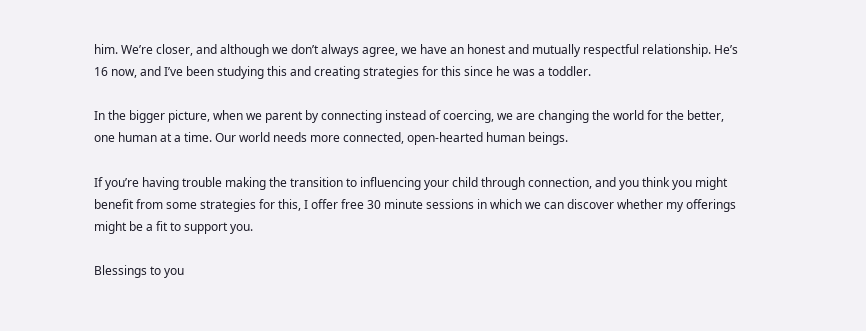him. We’re closer, and although we don’t always agree, we have an honest and mutually respectful relationship. He’s 16 now, and I’ve been studying this and creating strategies for this since he was a toddler.

In the bigger picture, when we parent by connecting instead of coercing, we are changing the world for the better, one human at a time. Our world needs more connected, open-hearted human beings.

If you’re having trouble making the transition to influencing your child through connection, and you think you might benefit from some strategies for this, I offer free 30 minute sessions in which we can discover whether my offerings might be a fit to support you.

Blessings to you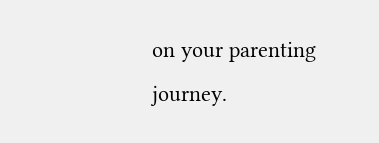on your parenting journey.